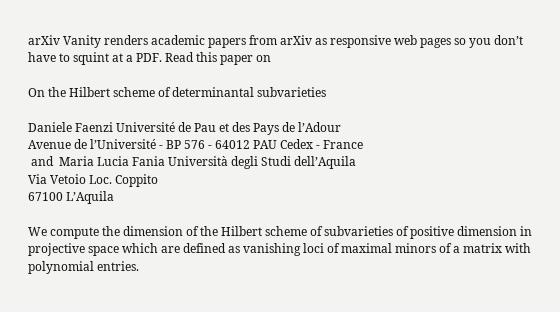arXiv Vanity renders academic papers from arXiv as responsive web pages so you don’t have to squint at a PDF. Read this paper on

On the Hilbert scheme of determinantal subvarieties

Daniele Faenzi Université de Pau et des Pays de l’Adour
Avenue de l’Université - BP 576 - 64012 PAU Cedex - France
 and  Maria Lucia Fania Università degli Studi dell’Aquila
Via Vetoio Loc. Coppito
67100 L’Aquila

We compute the dimension of the Hilbert scheme of subvarieties of positive dimension in projective space which are defined as vanishing loci of maximal minors of a matrix with polynomial entries.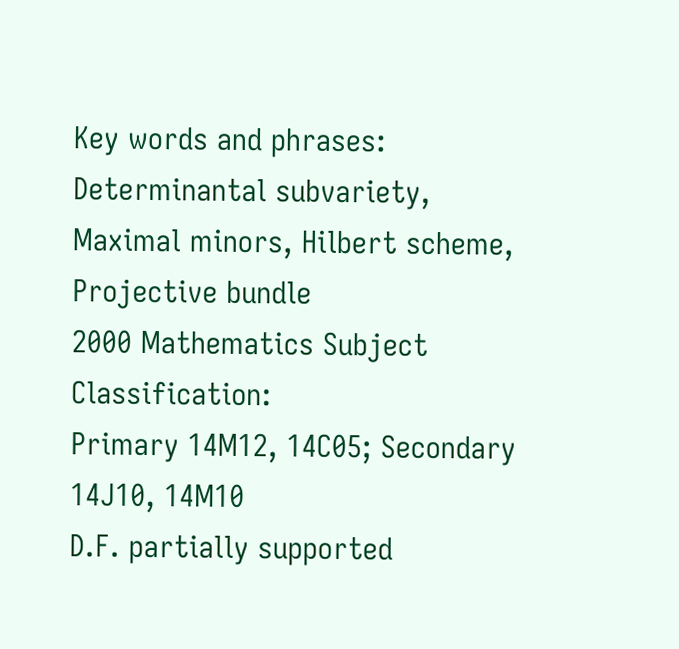Key words and phrases:
Determinantal subvariety, Maximal minors, Hilbert scheme, Projective bundle
2000 Mathematics Subject Classification:
Primary 14M12, 14C05; Secondary 14J10, 14M10
D.F. partially supported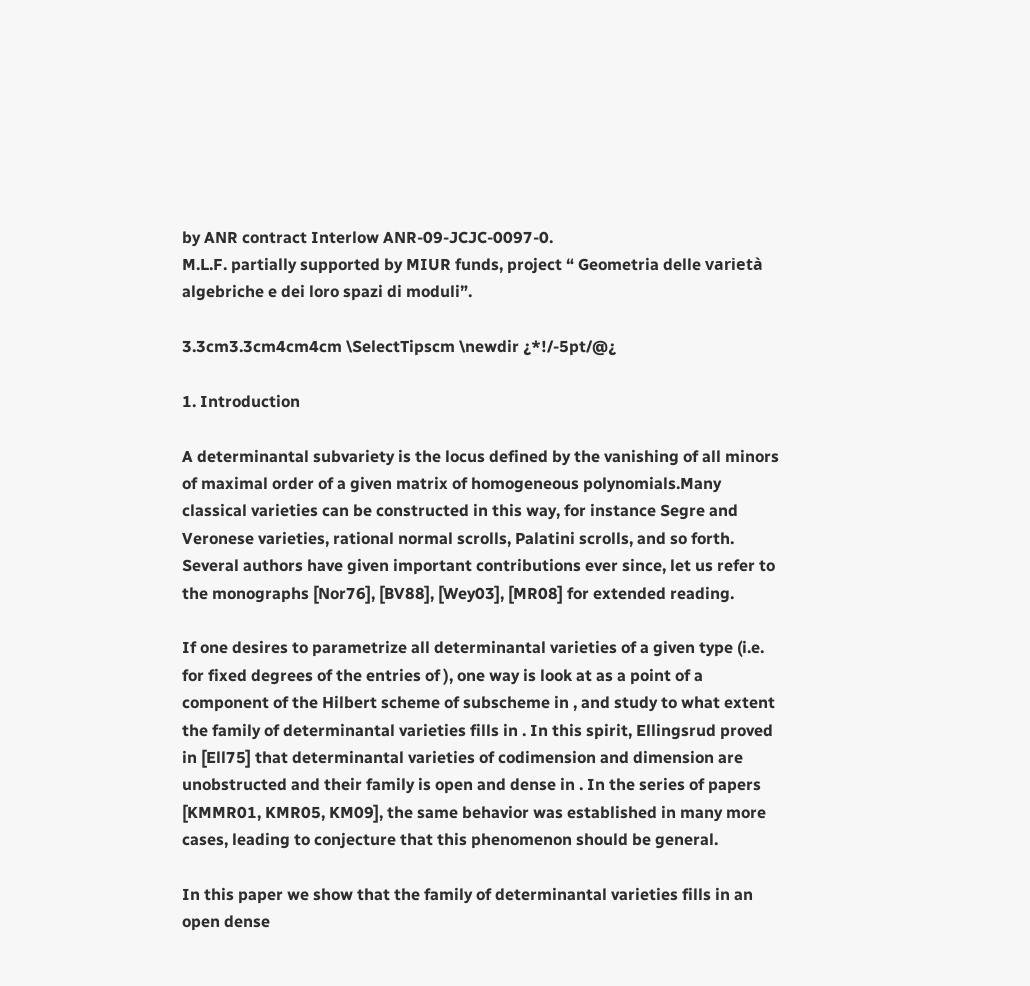by ANR contract Interlow ANR-09-JCJC-0097-0.
M.L.F. partially supported by MIUR funds, project “ Geometria delle varietà algebriche e dei loro spazi di moduli”.

3.3cm3.3cm4cm4cm \SelectTipscm \newdir ¿*!/-5pt/@¿

1. Introduction

A determinantal subvariety is the locus defined by the vanishing of all minors of maximal order of a given matrix of homogeneous polynomials.Many classical varieties can be constructed in this way, for instance Segre and Veronese varieties, rational normal scrolls, Palatini scrolls, and so forth. Several authors have given important contributions ever since, let us refer to the monographs [Nor76], [BV88], [Wey03], [MR08] for extended reading.

If one desires to parametrize all determinantal varieties of a given type (i.e. for fixed degrees of the entries of ), one way is look at as a point of a component of the Hilbert scheme of subscheme in , and study to what extent the family of determinantal varieties fills in . In this spirit, Ellingsrud proved in [Ell75] that determinantal varieties of codimension and dimension are unobstructed and their family is open and dense in . In the series of papers [KMMR01, KMR05, KM09], the same behavior was established in many more cases, leading to conjecture that this phenomenon should be general.

In this paper we show that the family of determinantal varieties fills in an open dense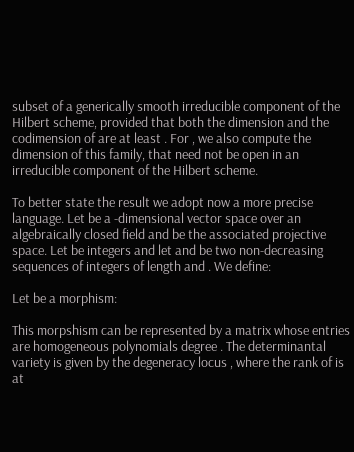subset of a generically smooth irreducible component of the Hilbert scheme, provided that both the dimension and the codimension of are at least . For , we also compute the dimension of this family, that need not be open in an irreducible component of the Hilbert scheme.

To better state the result we adopt now a more precise language. Let be a -dimensional vector space over an algebraically closed field and be the associated projective space. Let be integers and let and be two non-decreasing sequences of integers of length and . We define:

Let be a morphism:

This morpshism can be represented by a matrix whose entries are homogeneous polynomials degree . The determinantal variety is given by the degeneracy locus , where the rank of is at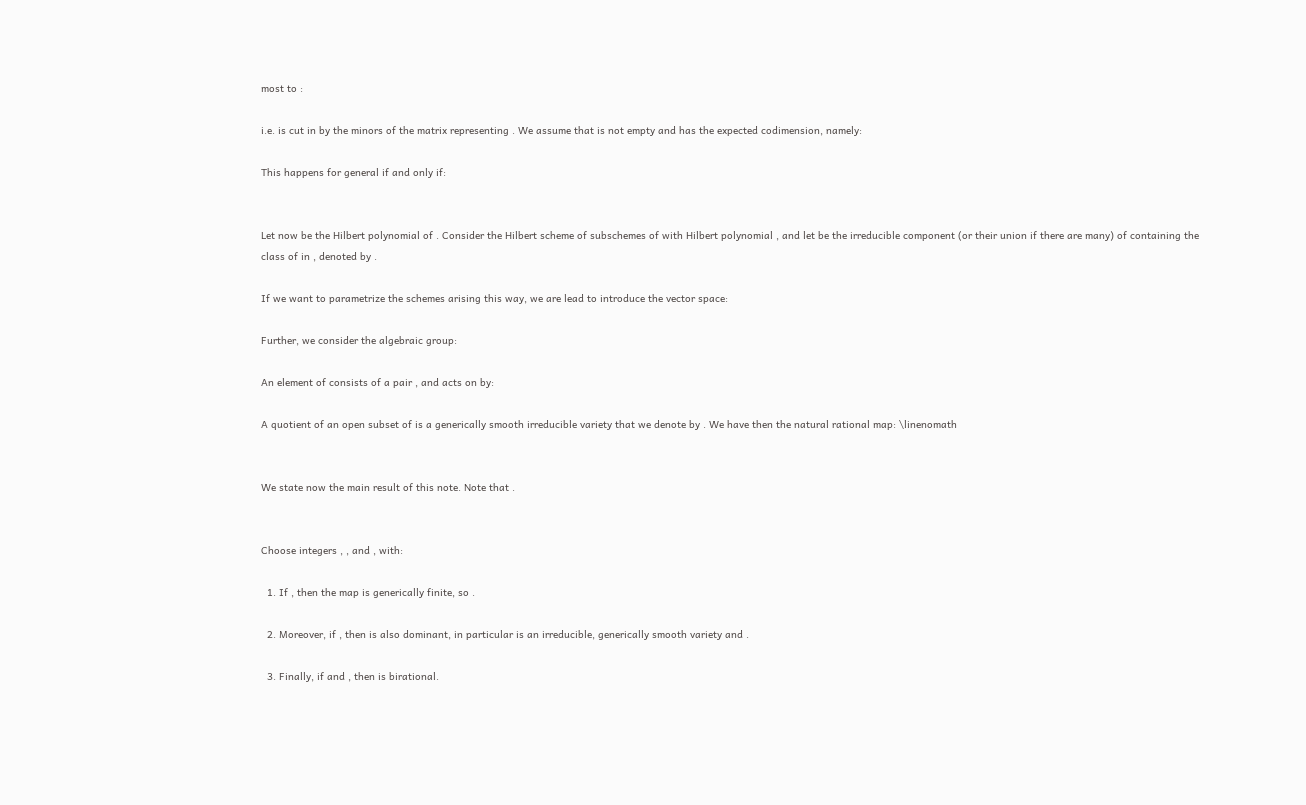most to :

i.e. is cut in by the minors of the matrix representing . We assume that is not empty and has the expected codimension, namely:

This happens for general if and only if:


Let now be the Hilbert polynomial of . Consider the Hilbert scheme of subschemes of with Hilbert polynomial , and let be the irreducible component (or their union if there are many) of containing the class of in , denoted by .

If we want to parametrize the schemes arising this way, we are lead to introduce the vector space:

Further, we consider the algebraic group:

An element of consists of a pair , and acts on by:

A quotient of an open subset of is a generically smooth irreducible variety that we denote by . We have then the natural rational map: \linenomath


We state now the main result of this note. Note that .


Choose integers , , and , with:

  1. If , then the map is generically finite, so .

  2. Moreover, if , then is also dominant, in particular is an irreducible, generically smooth variety and .

  3. Finally, if and , then is birational.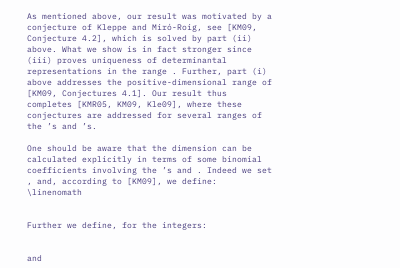As mentioned above, our result was motivated by a conjecture of Kleppe and Miró-Roig, see [KM09, Conjecture 4.2], which is solved by part (ii) above. What we show is in fact stronger since (iii) proves uniqueness of determinantal representations in the range . Further, part (i) above addresses the positive-dimensional range of [KM09, Conjectures 4.1]. Our result thus completes [KMR05, KM09, Kle09], where these conjectures are addressed for several ranges of the ’s and ’s.

One should be aware that the dimension can be calculated explicitly in terms of some binomial coefficients involving the ’s and . Indeed we set , and, according to [KM09], we define: \linenomath


Further we define, for the integers:


and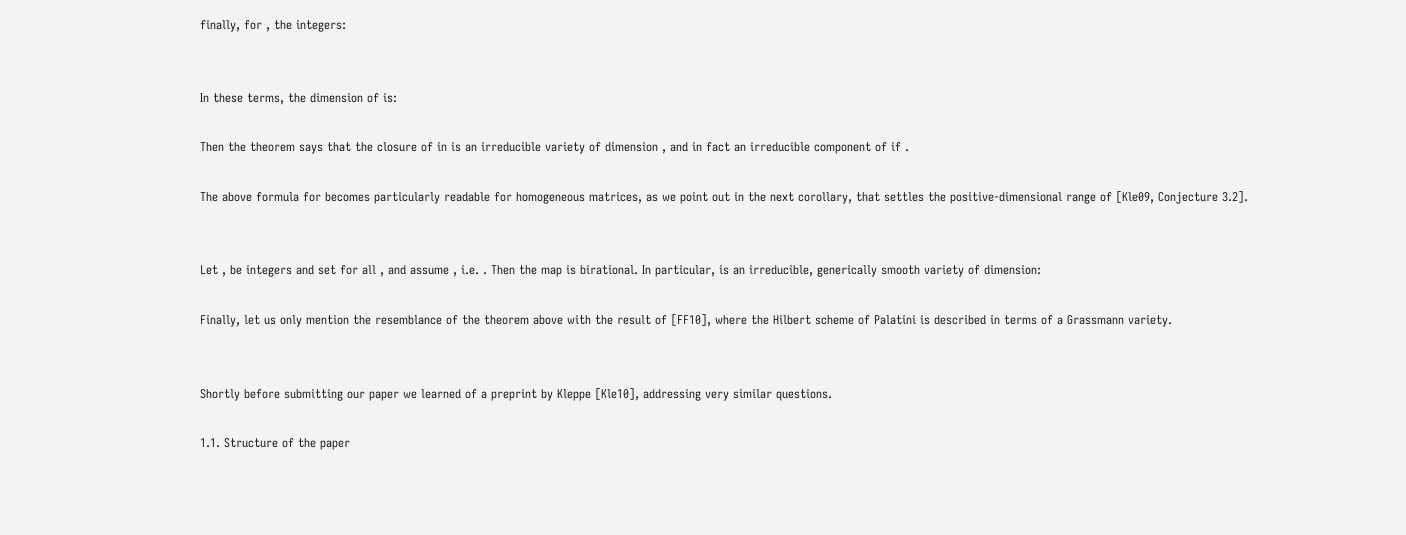finally, for , the integers:


In these terms, the dimension of is:

Then the theorem says that the closure of in is an irreducible variety of dimension , and in fact an irreducible component of if .

The above formula for becomes particularly readable for homogeneous matrices, as we point out in the next corollary, that settles the positive-dimensional range of [Kle09, Conjecture 3.2].


Let , be integers and set for all , and assume , i.e. . Then the map is birational. In particular, is an irreducible, generically smooth variety of dimension:

Finally, let us only mention the resemblance of the theorem above with the result of [FF10], where the Hilbert scheme of Palatini is described in terms of a Grassmann variety.


Shortly before submitting our paper we learned of a preprint by Kleppe [Kle10], addressing very similar questions.

1.1. Structure of the paper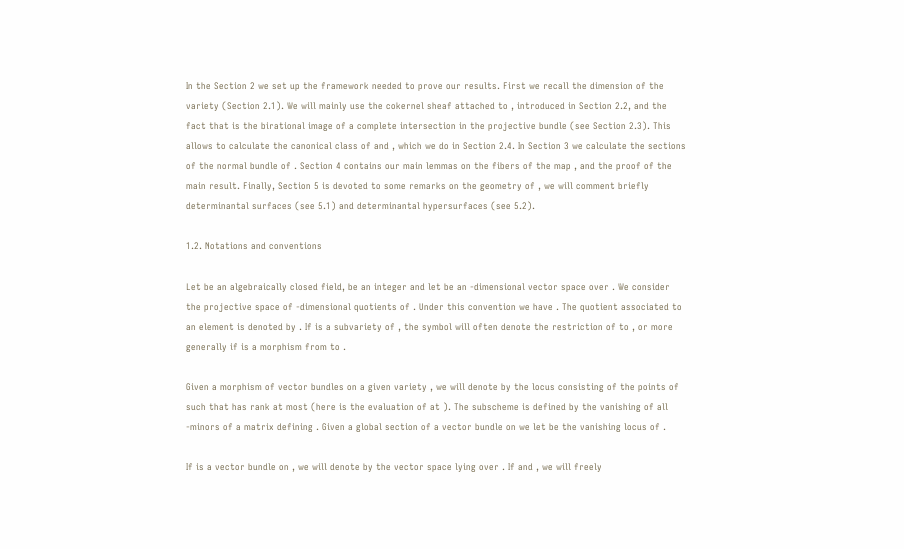In the Section 2 we set up the framework needed to prove our results. First we recall the dimension of the variety (Section 2.1). We will mainly use the cokernel sheaf attached to , introduced in Section 2.2, and the fact that is the birational image of a complete intersection in the projective bundle (see Section 2.3). This allows to calculate the canonical class of and , which we do in Section 2.4. In Section 3 we calculate the sections of the normal bundle of . Section 4 contains our main lemmas on the fibers of the map , and the proof of the main result. Finally, Section 5 is devoted to some remarks on the geometry of , we will comment briefly determinantal surfaces (see 5.1) and determinantal hypersurfaces (see 5.2).

1.2. Notations and conventions

Let be an algebraically closed field, be an integer and let be an -dimensional vector space over . We consider the projective space of -dimensional quotients of . Under this convention we have . The quotient associated to an element is denoted by . If is a subvariety of , the symbol will often denote the restriction of to , or more generally if is a morphism from to .

Given a morphism of vector bundles on a given variety , we will denote by the locus consisting of the points of such that has rank at most (here is the evaluation of at ). The subscheme is defined by the vanishing of all -minors of a matrix defining . Given a global section of a vector bundle on we let be the vanishing locus of .

If is a vector bundle on , we will denote by the vector space lying over . If and , we will freely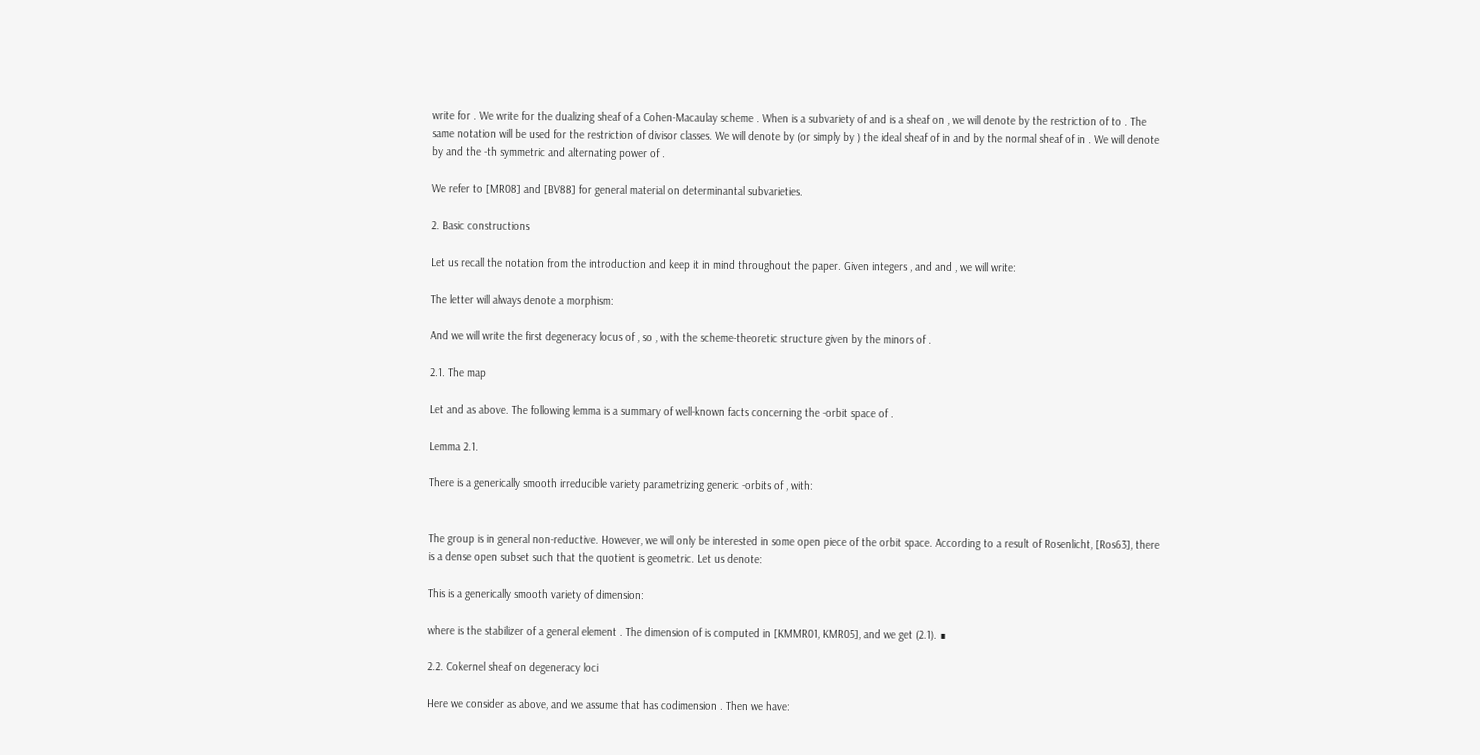write for . We write for the dualizing sheaf of a Cohen-Macaulay scheme . When is a subvariety of and is a sheaf on , we will denote by the restriction of to . The same notation will be used for the restriction of divisor classes. We will denote by (or simply by ) the ideal sheaf of in and by the normal sheaf of in . We will denote by and the -th symmetric and alternating power of .

We refer to [MR08] and [BV88] for general material on determinantal subvarieties.

2. Basic constructions

Let us recall the notation from the introduction and keep it in mind throughout the paper. Given integers , and and , we will write:

The letter will always denote a morphism:

And we will write the first degeneracy locus of , so , with the scheme-theoretic structure given by the minors of .

2.1. The map

Let and as above. The following lemma is a summary of well-known facts concerning the -orbit space of .

Lemma 2.1.

There is a generically smooth irreducible variety parametrizing generic -orbits of , with:


The group is in general non-reductive. However, we will only be interested in some open piece of the orbit space. According to a result of Rosenlicht, [Ros63], there is a dense open subset such that the quotient is geometric. Let us denote:

This is a generically smooth variety of dimension:

where is the stabilizer of a general element . The dimension of is computed in [KMMR01, KMR05], and we get (2.1). ∎

2.2. Cokernel sheaf on degeneracy loci

Here we consider as above, and we assume that has codimension . Then we have: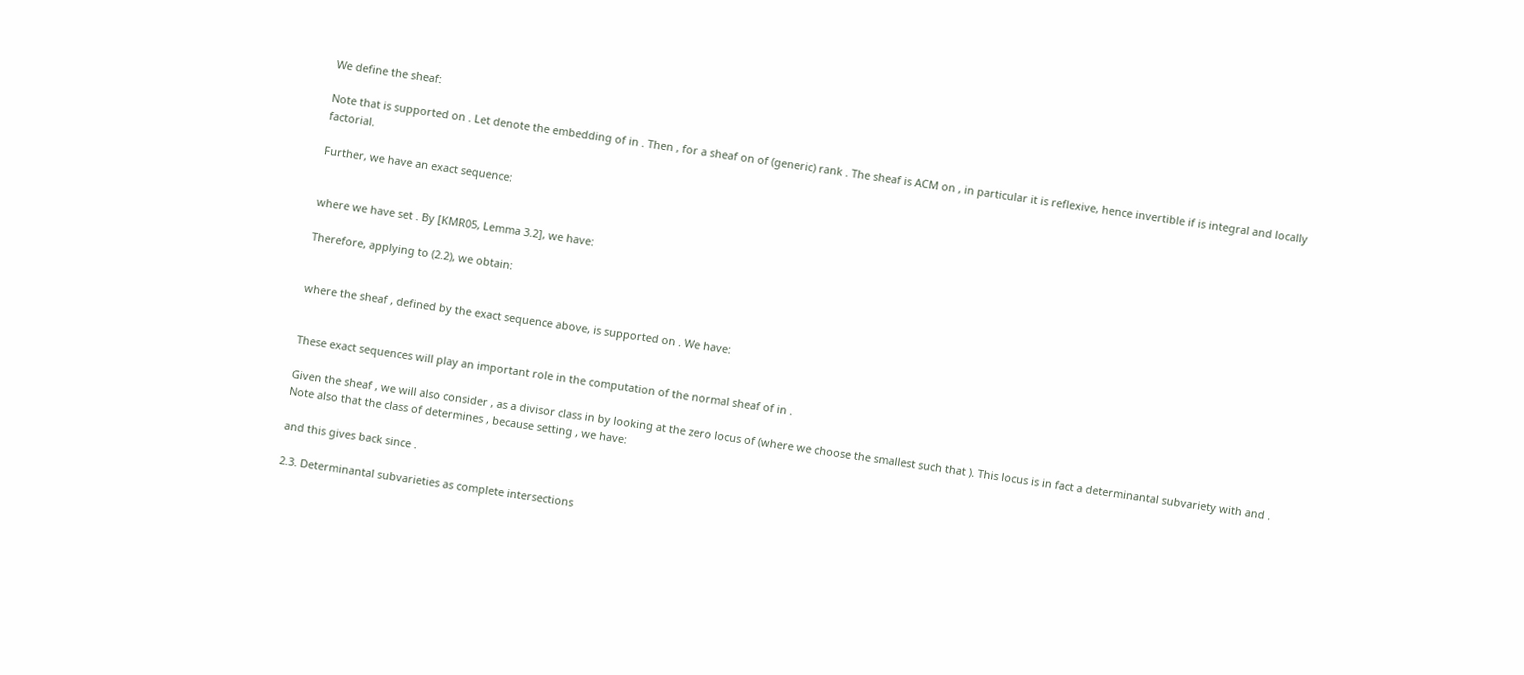We define the sheaf:

Note that is supported on . Let denote the embedding of in . Then , for a sheaf on of (generic) rank . The sheaf is ACM on , in particular it is reflexive, hence invertible if is integral and locally factorial.

Further, we have an exact sequence:


where we have set . By [KMR05, Lemma 3.2], we have:

Therefore, applying to (2.2), we obtain:


where the sheaf , defined by the exact sequence above, is supported on . We have:


These exact sequences will play an important role in the computation of the normal sheaf of in .

Given the sheaf , we will also consider , as a divisor class in by looking at the zero locus of (where we choose the smallest such that ). This locus is in fact a determinantal subvariety with and . Note also that the class of determines , because setting , we have:

and this gives back since .

2.3. Determinantal subvarieties as complete intersections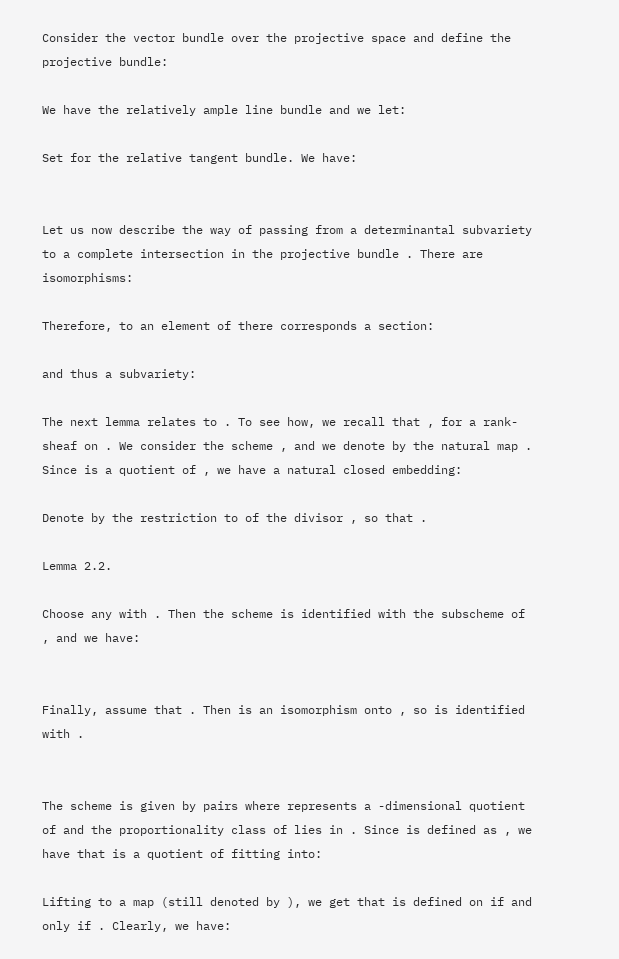Consider the vector bundle over the projective space and define the projective bundle:

We have the relatively ample line bundle and we let:

Set for the relative tangent bundle. We have:


Let us now describe the way of passing from a determinantal subvariety to a complete intersection in the projective bundle . There are isomorphisms:

Therefore, to an element of there corresponds a section:

and thus a subvariety:

The next lemma relates to . To see how, we recall that , for a rank- sheaf on . We consider the scheme , and we denote by the natural map . Since is a quotient of , we have a natural closed embedding:

Denote by the restriction to of the divisor , so that .

Lemma 2.2.

Choose any with . Then the scheme is identified with the subscheme of , and we have:


Finally, assume that . Then is an isomorphism onto , so is identified with .


The scheme is given by pairs where represents a -dimensional quotient of and the proportionality class of lies in . Since is defined as , we have that is a quotient of fitting into:

Lifting to a map (still denoted by ), we get that is defined on if and only if . Clearly, we have: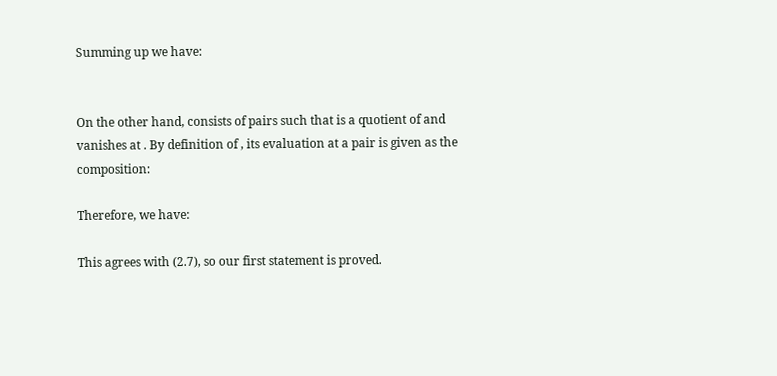Summing up we have:


On the other hand, consists of pairs such that is a quotient of and vanishes at . By definition of , its evaluation at a pair is given as the composition:

Therefore, we have:

This agrees with (2.7), so our first statement is proved.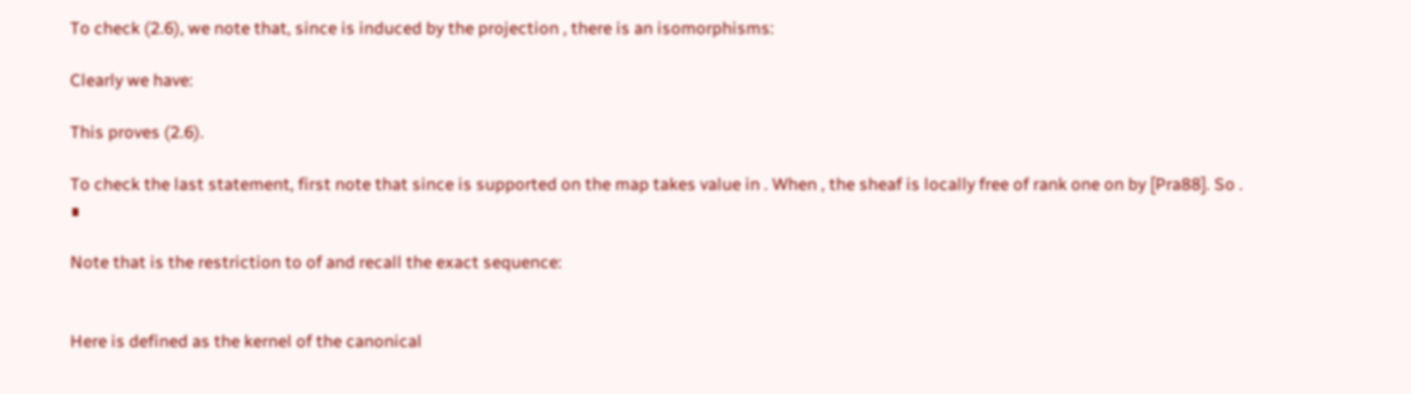To check (2.6), we note that, since is induced by the projection , there is an isomorphisms:

Clearly we have:

This proves (2.6).

To check the last statement, first note that since is supported on the map takes value in . When , the sheaf is locally free of rank one on by [Pra88]. So . ∎

Note that is the restriction to of and recall the exact sequence:


Here is defined as the kernel of the canonical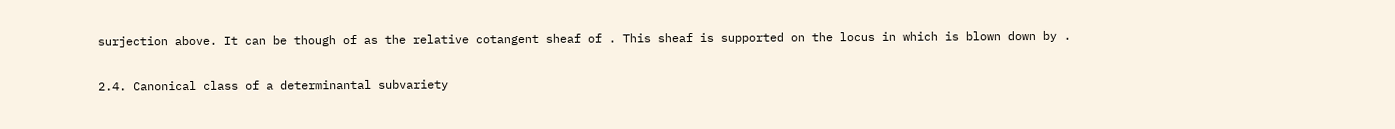surjection above. It can be though of as the relative cotangent sheaf of . This sheaf is supported on the locus in which is blown down by .

2.4. Canonical class of a determinantal subvariety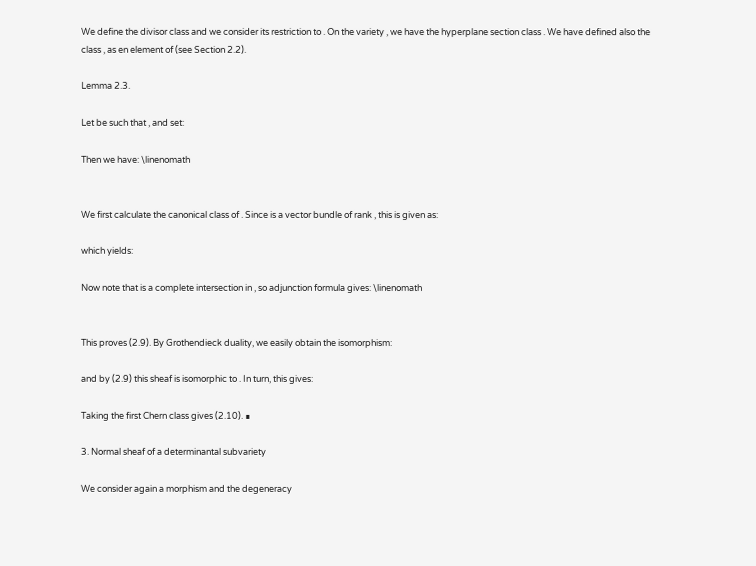We define the divisor class and we consider its restriction to . On the variety , we have the hyperplane section class . We have defined also the class , as en element of (see Section 2.2).

Lemma 2.3.

Let be such that , and set:

Then we have: \linenomath


We first calculate the canonical class of . Since is a vector bundle of rank , this is given as:

which yields:

Now note that is a complete intersection in , so adjunction formula gives: \linenomath


This proves (2.9). By Grothendieck duality, we easily obtain the isomorphism:

and by (2.9) this sheaf is isomorphic to . In turn, this gives:

Taking the first Chern class gives (2.10). ∎

3. Normal sheaf of a determinantal subvariety

We consider again a morphism and the degeneracy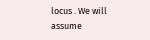locus . We will assume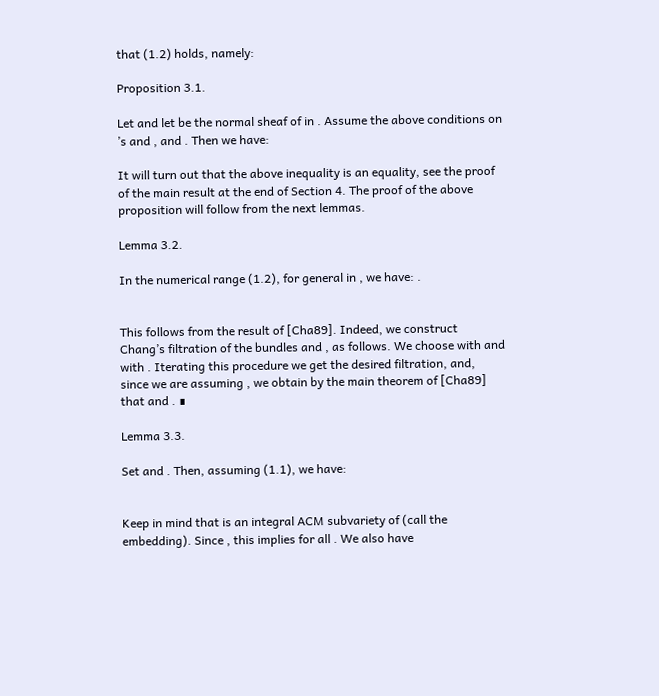that (1.2) holds, namely:

Proposition 3.1.

Let and let be the normal sheaf of in . Assume the above conditions on ’s and , and . Then we have:

It will turn out that the above inequality is an equality, see the proof of the main result at the end of Section 4. The proof of the above proposition will follow from the next lemmas.

Lemma 3.2.

In the numerical range (1.2), for general in , we have: .


This follows from the result of [Cha89]. Indeed, we construct Chang’s filtration of the bundles and , as follows. We choose with and with . Iterating this procedure we get the desired filtration, and, since we are assuming , we obtain by the main theorem of [Cha89] that and . ∎

Lemma 3.3.

Set and . Then, assuming (1.1), we have:


Keep in mind that is an integral ACM subvariety of (call the embedding). Since , this implies for all . We also have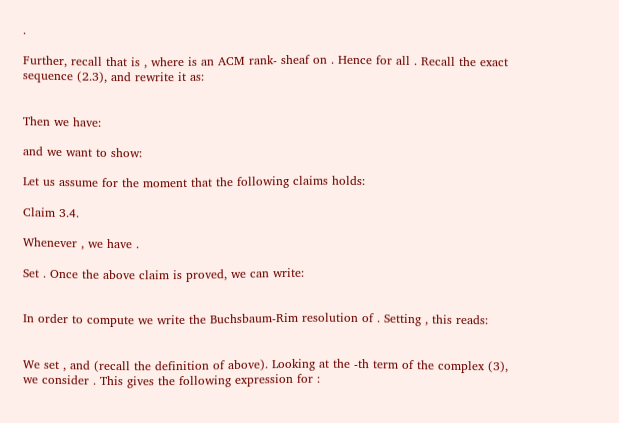.

Further, recall that is , where is an ACM rank- sheaf on . Hence for all . Recall the exact sequence (2.3), and rewrite it as:


Then we have:

and we want to show:

Let us assume for the moment that the following claims holds:

Claim 3.4.

Whenever , we have .

Set . Once the above claim is proved, we can write:


In order to compute we write the Buchsbaum-Rim resolution of . Setting , this reads:


We set , and (recall the definition of above). Looking at the -th term of the complex (3), we consider . This gives the following expression for :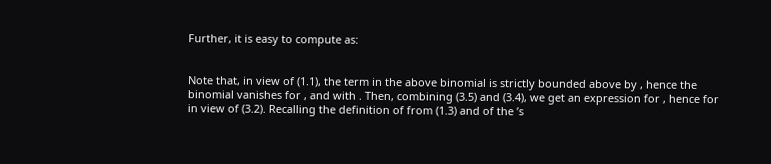Further, it is easy to compute as:


Note that, in view of (1.1), the term in the above binomial is strictly bounded above by , hence the binomial vanishes for , and with . Then, combining (3.5) and (3.4), we get an expression for , hence for in view of (3.2). Recalling the definition of from (1.3) and of the ’s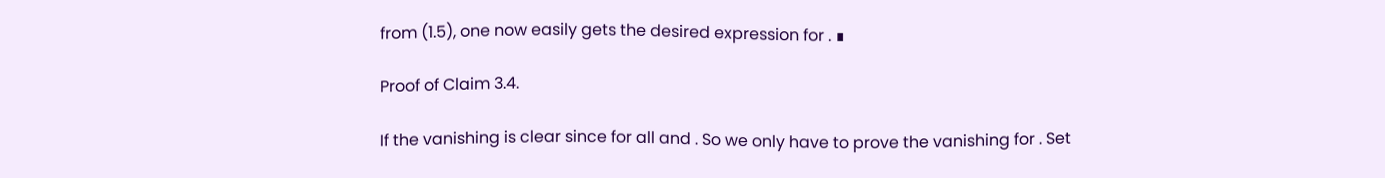from (1.5), one now easily gets the desired expression for . ∎

Proof of Claim 3.4.

If the vanishing is clear since for all and . So we only have to prove the vanishing for . Set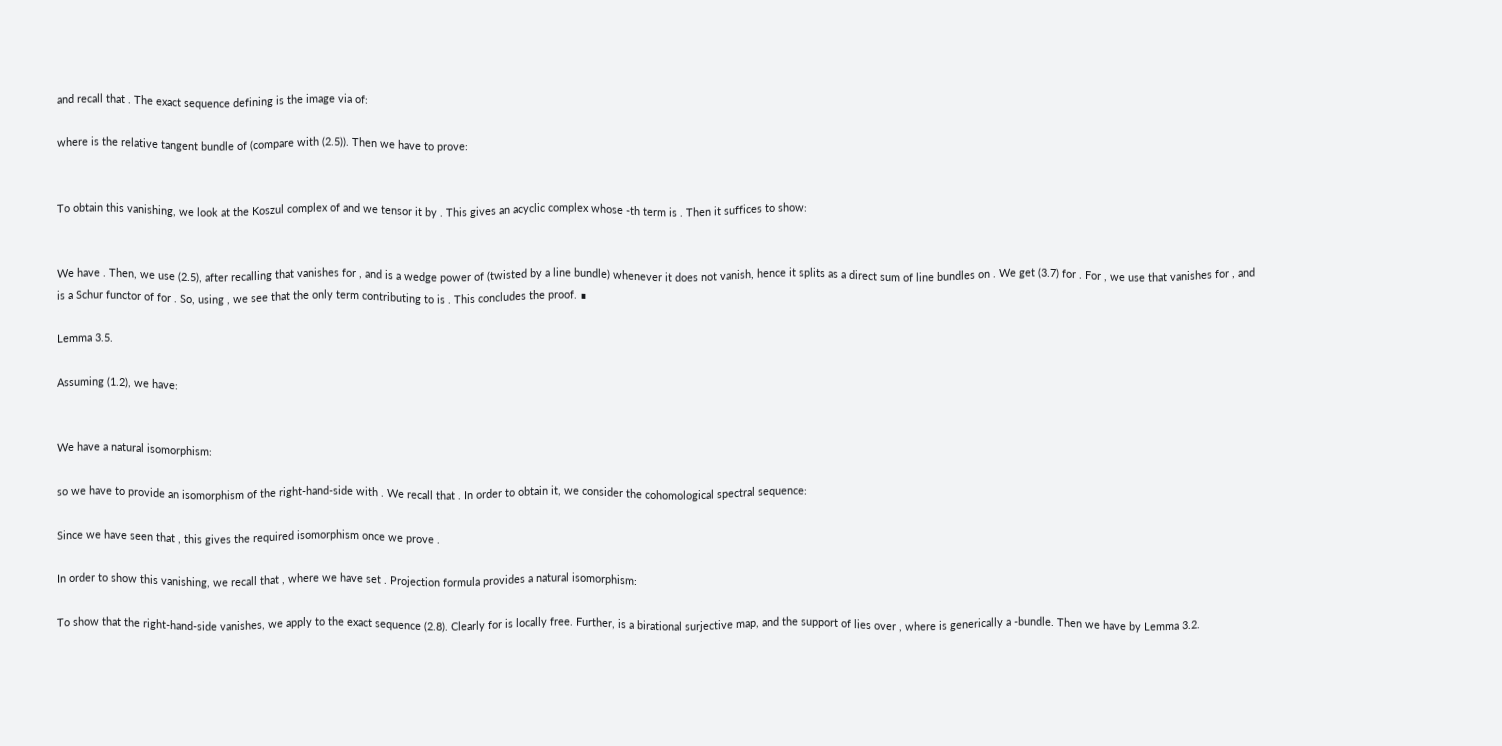and recall that . The exact sequence defining is the image via of:

where is the relative tangent bundle of (compare with (2.5)). Then we have to prove:


To obtain this vanishing, we look at the Koszul complex of and we tensor it by . This gives an acyclic complex whose -th term is . Then it suffices to show:


We have . Then, we use (2.5), after recalling that vanishes for , and is a wedge power of (twisted by a line bundle) whenever it does not vanish, hence it splits as a direct sum of line bundles on . We get (3.7) for . For , we use that vanishes for , and is a Schur functor of for . So, using , we see that the only term contributing to is . This concludes the proof. ∎

Lemma 3.5.

Assuming (1.2), we have:


We have a natural isomorphism:

so we have to provide an isomorphism of the right-hand-side with . We recall that . In order to obtain it, we consider the cohomological spectral sequence:

Since we have seen that , this gives the required isomorphism once we prove .

In order to show this vanishing, we recall that , where we have set . Projection formula provides a natural isomorphism:

To show that the right-hand-side vanishes, we apply to the exact sequence (2.8). Clearly for is locally free. Further, is a birational surjective map, and the support of lies over , where is generically a -bundle. Then we have by Lemma 3.2.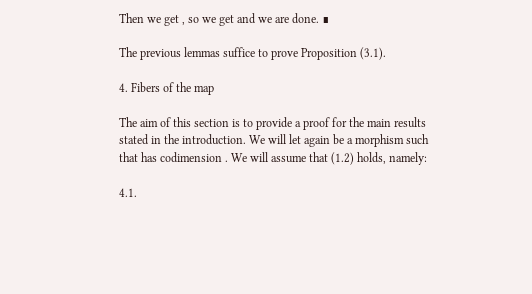Then we get , so we get and we are done. ∎

The previous lemmas suffice to prove Proposition (3.1).

4. Fibers of the map

The aim of this section is to provide a proof for the main results stated in the introduction. We will let again be a morphism such that has codimension . We will assume that (1.2) holds, namely:

4.1.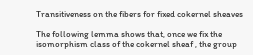Transitiveness on the fibers for fixed cokernel sheaves

The following lemma shows that, once we fix the isomorphism class of the cokernel sheaf , the group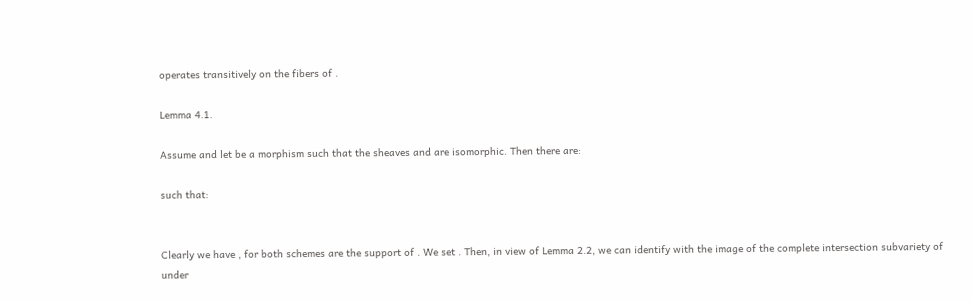operates transitively on the fibers of .

Lemma 4.1.

Assume and let be a morphism such that the sheaves and are isomorphic. Then there are:

such that:


Clearly we have , for both schemes are the support of . We set . Then, in view of Lemma 2.2, we can identify with the image of the complete intersection subvariety of under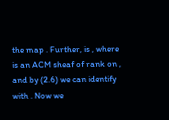the map . Further, is , where is an ACM sheaf of rank on , and by (2.6) we can identify with . Now we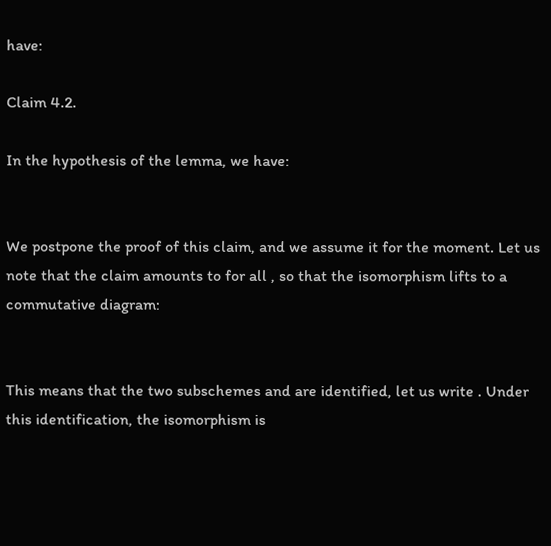have:

Claim 4.2.

In the hypothesis of the lemma, we have:


We postpone the proof of this claim, and we assume it for the moment. Let us note that the claim amounts to for all , so that the isomorphism lifts to a commutative diagram:


This means that the two subschemes and are identified, let us write . Under this identification, the isomorphism is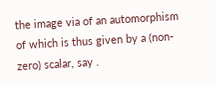the image via of an automorphism of which is thus given by a (non-zero) scalar, say .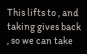This lifts to , and taking gives back , so we can take